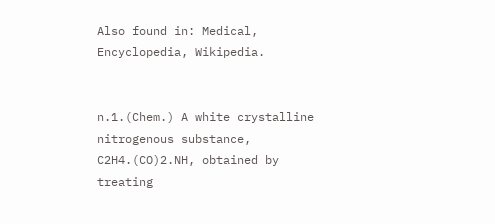Also found in: Medical, Encyclopedia, Wikipedia.


n.1.(Chem.) A white crystalline nitrogenous substance, C2H4.(CO)2.NH, obtained by treating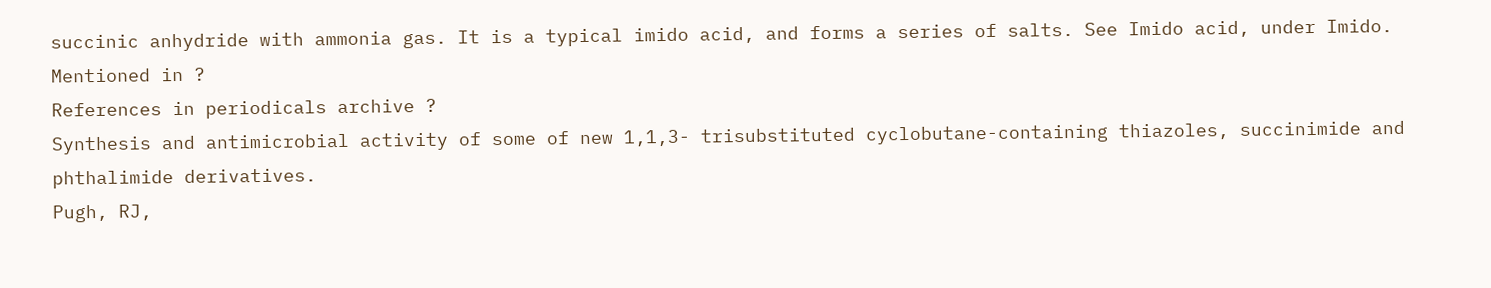succinic anhydride with ammonia gas. It is a typical imido acid, and forms a series of salts. See Imido acid, under Imido.
Mentioned in ?
References in periodicals archive ?
Synthesis and antimicrobial activity of some of new 1,1,3- trisubstituted cyclobutane-containing thiazoles, succinimide and phthalimide derivatives.
Pugh, RJ,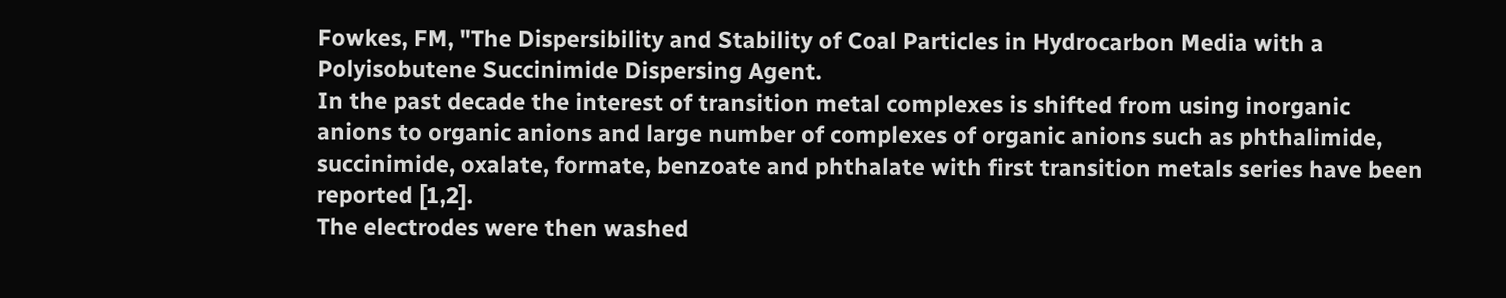Fowkes, FM, "The Dispersibility and Stability of Coal Particles in Hydrocarbon Media with a Polyisobutene Succinimide Dispersing Agent.
In the past decade the interest of transition metal complexes is shifted from using inorganic anions to organic anions and large number of complexes of organic anions such as phthalimide, succinimide, oxalate, formate, benzoate and phthalate with first transition metals series have been reported [1,2].
The electrodes were then washed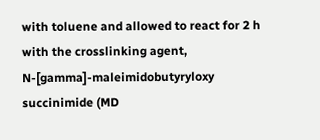with toluene and allowed to react for 2 h with the crosslinking agent, N-[gamma]-maleimidobutyryloxy succinimide (MD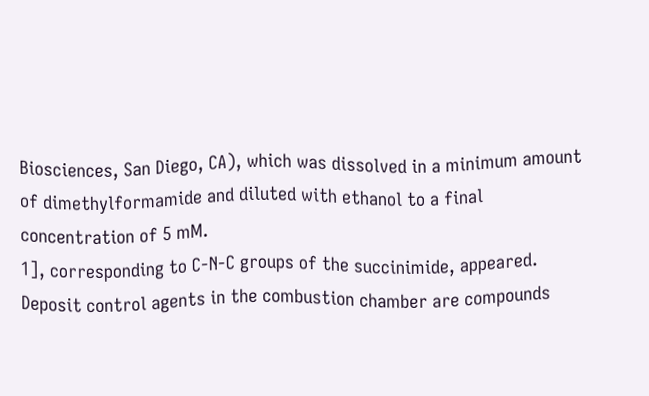Biosciences, San Diego, CA), which was dissolved in a minimum amount of dimethylformamide and diluted with ethanol to a final concentration of 5 mM.
1], corresponding to C-N-C groups of the succinimide, appeared.
Deposit control agents in the combustion chamber are compounds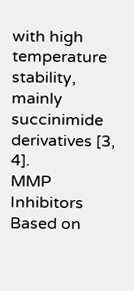with high temperature stability, mainly succinimide derivatives [3, 4].
MMP Inhibitors Based on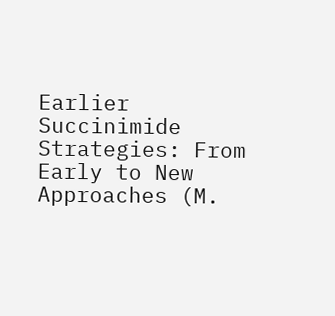Earlier Succinimide Strategies: From Early to New Approaches (M.